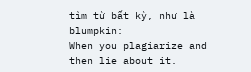tìm từ bất kỳ, như là blumpkin:
When you plagiarize and then lie about it.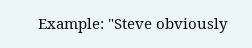Example: "Steve obviously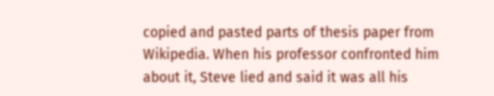copied and pasted parts of thesis paper from Wikipedia. When his professor confronted him about it, Steve lied and said it was all his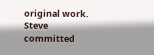original work. Steve committed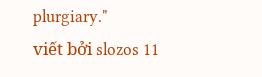plurgiary."
viết bởi slozos 11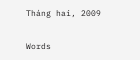Tháng hai, 2009

Words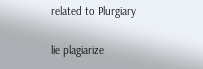related to Plurgiary

lie plagiarize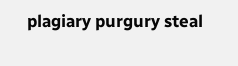plagiary purgury steal